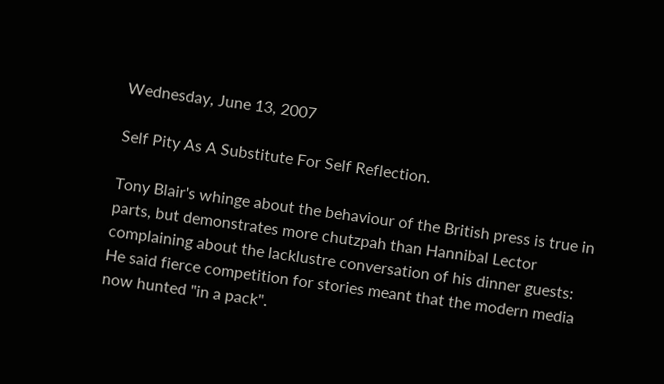Wednesday, June 13, 2007

Self Pity As A Substitute For Self Reflection.

Tony Blair's whinge about the behaviour of the British press is true in parts, but demonstrates more chutzpah than Hannibal Lector complaining about the lacklustre conversation of his dinner guests:
He said fierce competition for stories meant that the modern media now hunted "in a pack".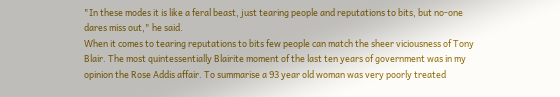"In these modes it is like a feral beast, just tearing people and reputations to bits, but no-one dares miss out," he said.
When it comes to tearing reputations to bits few people can match the sheer viciousness of Tony Blair. The most quintessentially Blairite moment of the last ten years of government was in my opinion the Rose Addis affair. To summarise a 93 year old woman was very poorly treated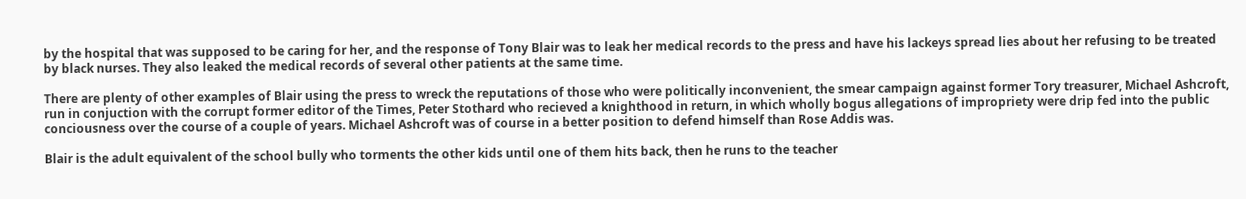by the hospital that was supposed to be caring for her, and the response of Tony Blair was to leak her medical records to the press and have his lackeys spread lies about her refusing to be treated by black nurses. They also leaked the medical records of several other patients at the same time.

There are plenty of other examples of Blair using the press to wreck the reputations of those who were politically inconvenient, the smear campaign against former Tory treasurer, Michael Ashcroft, run in conjuction with the corrupt former editor of the Times, Peter Stothard who recieved a knighthood in return, in which wholly bogus allegations of impropriety were drip fed into the public conciousness over the course of a couple of years. Michael Ashcroft was of course in a better position to defend himself than Rose Addis was.

Blair is the adult equivalent of the school bully who torments the other kids until one of them hits back, then he runs to the teacher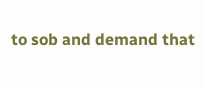to sob and demand that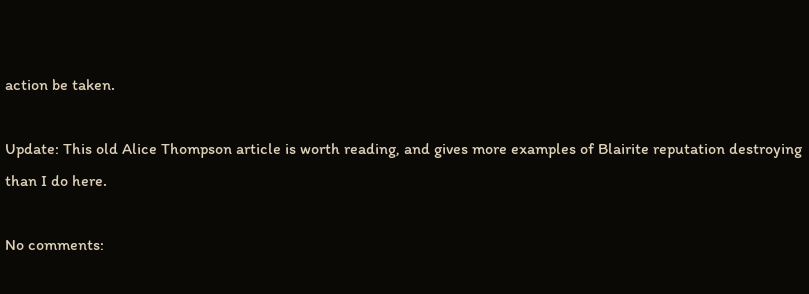action be taken.

Update: This old Alice Thompson article is worth reading, and gives more examples of Blairite reputation destroying than I do here.

No comments: